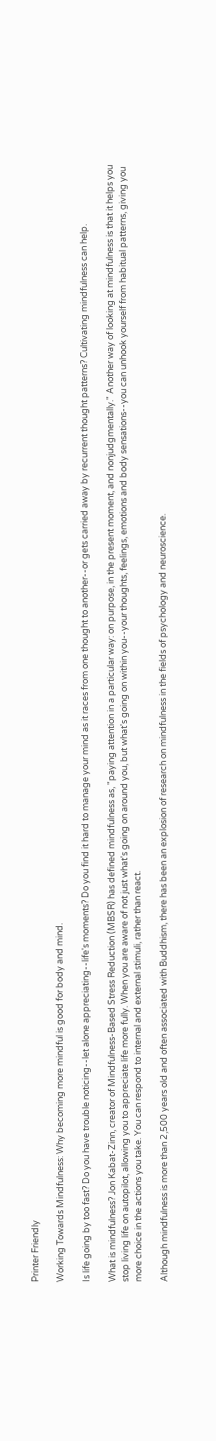Printer Friendly

Working Towards Mindfulness: Why becoming more mindful is good for body and mind.

Is life going by too fast? Do you have trouble noticing--let alone appreciating--life's moments? Do you find it hard to manage your mind as it races from one thought to another--or gets carried away by recurrent thought patterns? Cultivating mindfulness can help.

What is mindfulness? Jon Kabat-Zinn, creator of Mindfulness-Based Stress Reduction (MBSR) has defined mindfulness as, "paying attention in a particular way: on purpose, in the present moment, and nonjudgmentally." Another way of looking at mindfulness is that it helps you stop living life on autopilot, allowing you to appreciate life more fully. When you are aware of not just what's going on around you, but what's going on within you--your thoughts, feelings, emotions and body sensations--you can unhook yourself from habitual patterns, giving you more choice in the actions you take. You can respond to internal and external stimuli, rather than react.

Although mindfulness is more than 2,500 years old and often associated with Buddhism, there has been an explosion of research on mindfulness in the fields of psychology and neuroscience.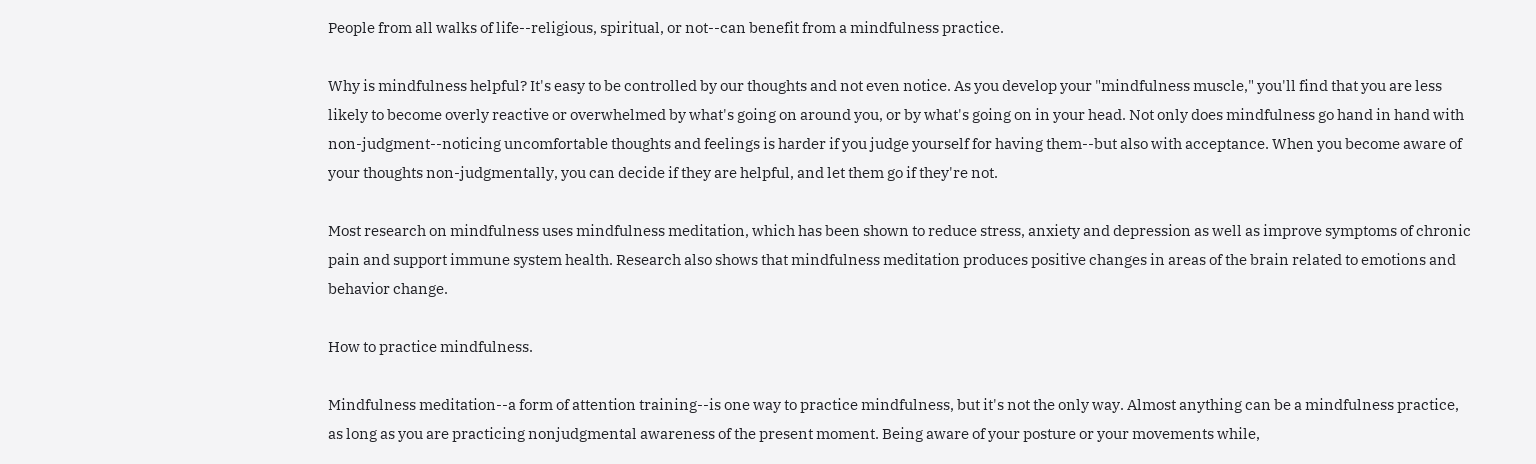People from all walks of life--religious, spiritual, or not--can benefit from a mindfulness practice.

Why is mindfulness helpful? It's easy to be controlled by our thoughts and not even notice. As you develop your "mindfulness muscle," you'll find that you are less likely to become overly reactive or overwhelmed by what's going on around you, or by what's going on in your head. Not only does mindfulness go hand in hand with non-judgment--noticing uncomfortable thoughts and feelings is harder if you judge yourself for having them--but also with acceptance. When you become aware of your thoughts non-judgmentally, you can decide if they are helpful, and let them go if they're not.

Most research on mindfulness uses mindfulness meditation, which has been shown to reduce stress, anxiety and depression as well as improve symptoms of chronic pain and support immune system health. Research also shows that mindfulness meditation produces positive changes in areas of the brain related to emotions and behavior change.

How to practice mindfulness.

Mindfulness meditation--a form of attention training--is one way to practice mindfulness, but it's not the only way. Almost anything can be a mindfulness practice, as long as you are practicing nonjudgmental awareness of the present moment. Being aware of your posture or your movements while,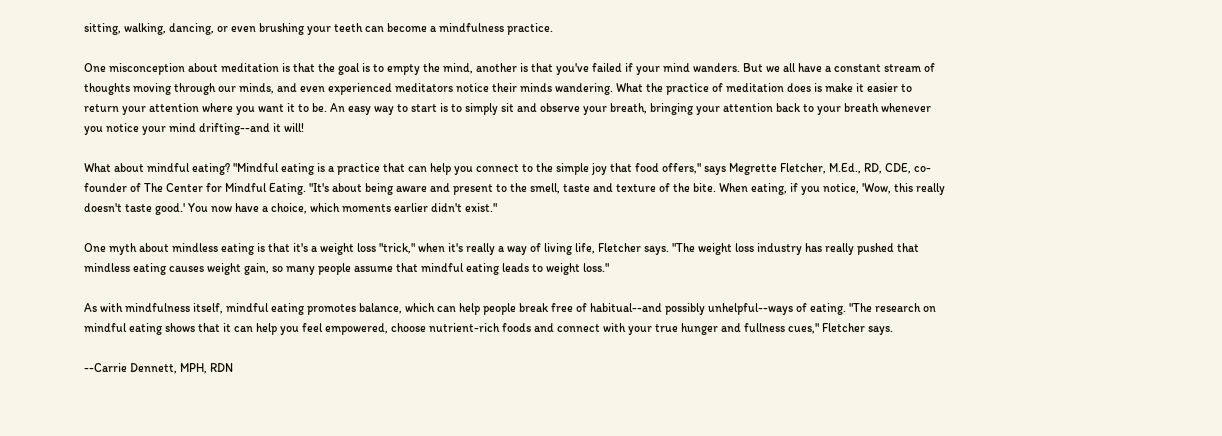sitting, walking, dancing, or even brushing your teeth can become a mindfulness practice.

One misconception about meditation is that the goal is to empty the mind, another is that you've failed if your mind wanders. But we all have a constant stream of thoughts moving through our minds, and even experienced meditators notice their minds wandering. What the practice of meditation does is make it easier to return your attention where you want it to be. An easy way to start is to simply sit and observe your breath, bringing your attention back to your breath whenever you notice your mind drifting--and it will!

What about mindful eating? "Mindful eating is a practice that can help you connect to the simple joy that food offers," says Megrette Fletcher, M.Ed., RD, CDE, co-founder of The Center for Mindful Eating. "It's about being aware and present to the smell, taste and texture of the bite. When eating, if you notice, 'Wow, this really doesn't taste good.' You now have a choice, which moments earlier didn't exist."

One myth about mindless eating is that it's a weight loss "trick," when it's really a way of living life, Fletcher says. "The weight loss industry has really pushed that mindless eating causes weight gain, so many people assume that mindful eating leads to weight loss."

As with mindfulness itself, mindful eating promotes balance, which can help people break free of habitual--and possibly unhelpful--ways of eating. "The research on mindful eating shows that it can help you feel empowered, choose nutrient-rich foods and connect with your true hunger and fullness cues," Fletcher says.

--Carrie Dennett, MPH, RDN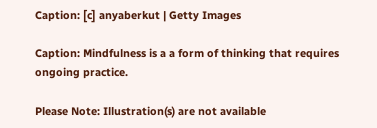Caption: [c] anyaberkut | Getty Images

Caption: Mindfulness is a a form of thinking that requires ongoing practice.

Please Note: Illustration(s) are not available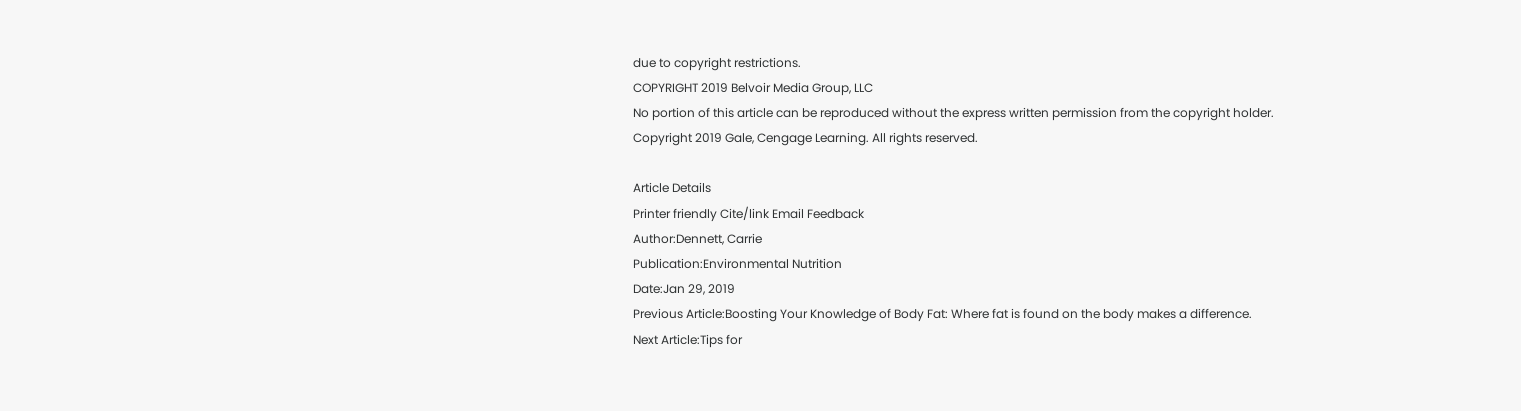due to copyright restrictions.
COPYRIGHT 2019 Belvoir Media Group, LLC
No portion of this article can be reproduced without the express written permission from the copyright holder.
Copyright 2019 Gale, Cengage Learning. All rights reserved.

Article Details
Printer friendly Cite/link Email Feedback
Author:Dennett, Carrie
Publication:Environmental Nutrition
Date:Jan 29, 2019
Previous Article:Boosting Your Knowledge of Body Fat: Where fat is found on the body makes a difference.
Next Article:Tips for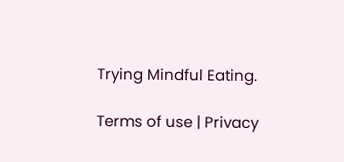Trying Mindful Eating.

Terms of use | Privacy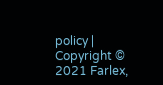policy | Copyright © 2021 Farlex,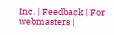Inc. | Feedback | For webmasters |